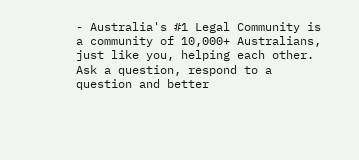- Australia's #1 Legal Community is a community of 10,000+ Australians, just like you, helping each other.
Ask a question, respond to a question and better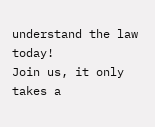understand the law today!
Join us, it only takes a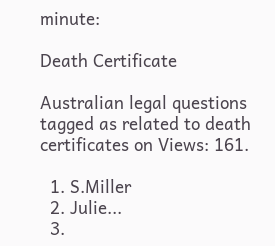minute:

Death Certificate

Australian legal questions tagged as related to death certificates on Views: 161.

  1. S.Miller
  2. Julie...
  3.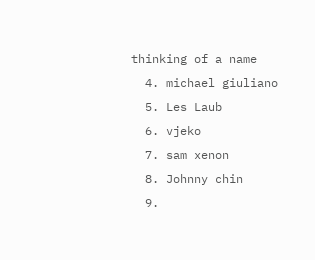thinking of a name
  4. michael giuliano
  5. Les Laub
  6. vjeko
  7. sam xenon
  8. Johnny chin
  9.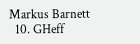Markus Barnett
  10. GHeff